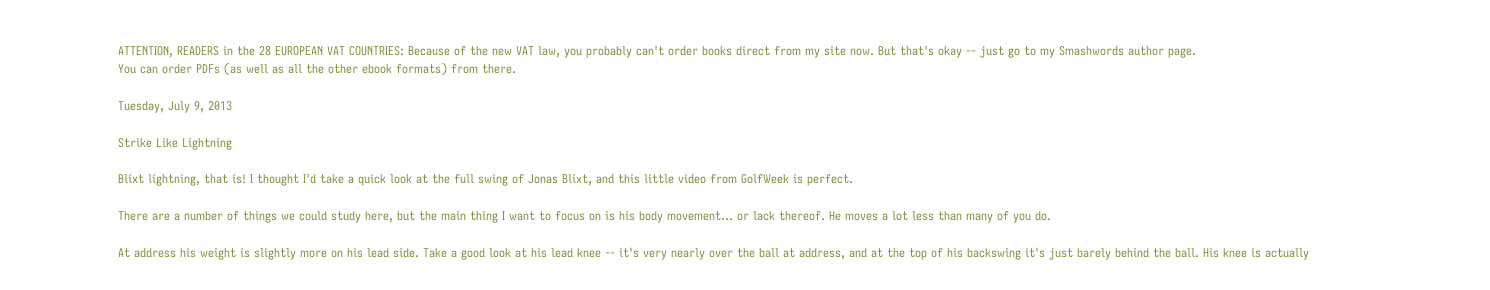ATTENTION, READERS in the 28 EUROPEAN VAT COUNTRIES: Because of the new VAT law, you probably can't order books direct from my site now. But that's okay -- just go to my Smashwords author page.
You can order PDFs (as well as all the other ebook formats) from there.

Tuesday, July 9, 2013

Strike Like Lightning

Blixt lightning, that is! I thought I'd take a quick look at the full swing of Jonas Blixt, and this little video from GolfWeek is perfect.

There are a number of things we could study here, but the main thing I want to focus on is his body movement... or lack thereof. He moves a lot less than many of you do.

At address his weight is slightly more on his lead side. Take a good look at his lead knee -- it's very nearly over the ball at address, and at the top of his backswing it's just barely behind the ball. His knee is actually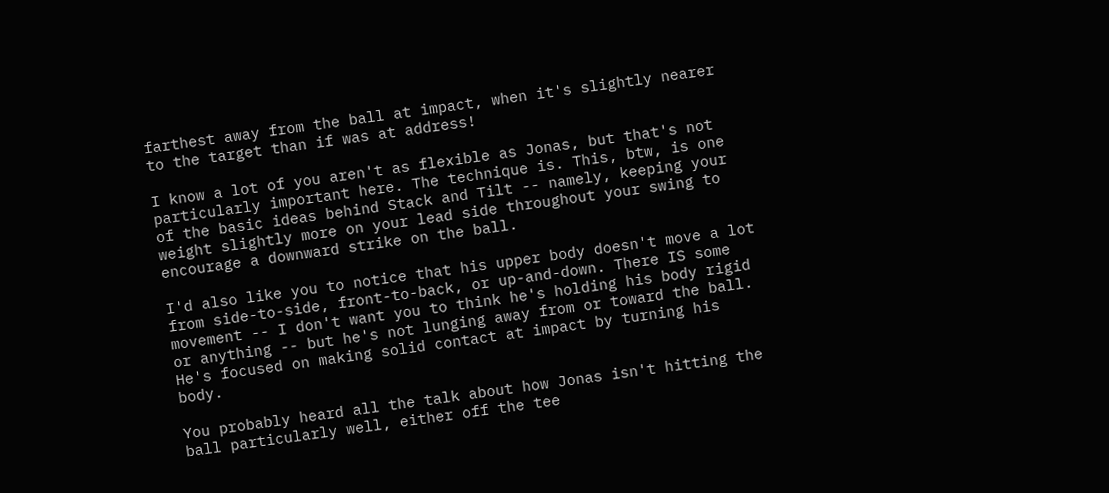farthest away from the ball at impact, when it's slightly nearer to the target than if was at address!

I know a lot of you aren't as flexible as Jonas, but that's not particularly important here. The technique is. This, btw, is one of the basic ideas behind Stack and Tilt -- namely, keeping your weight slightly more on your lead side throughout your swing to encourage a downward strike on the ball.

I'd also like you to notice that his upper body doesn't move a lot from side-to-side, front-to-back, or up-and-down. There IS some movement -- I don't want you to think he's holding his body rigid or anything -- but he's not lunging away from or toward the ball. He's focused on making solid contact at impact by turning his body.

You probably heard all the talk about how Jonas isn't hitting the ball particularly well, either off the tee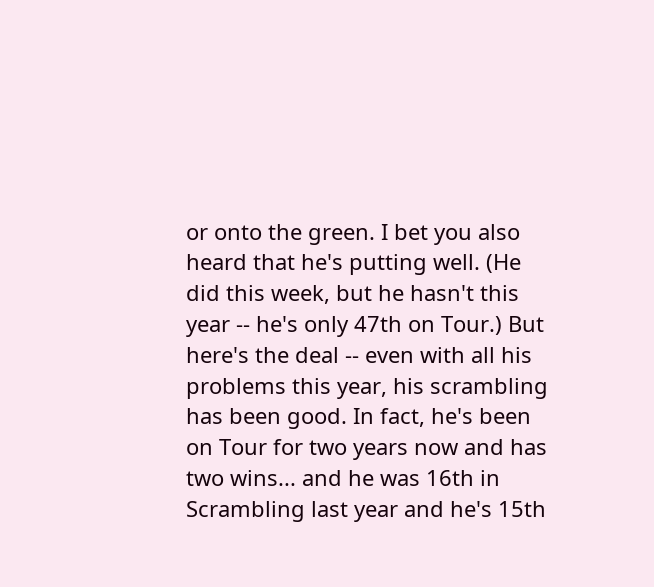or onto the green. I bet you also heard that he's putting well. (He did this week, but he hasn't this year -- he's only 47th on Tour.) But here's the deal -- even with all his problems this year, his scrambling has been good. In fact, he's been on Tour for two years now and has two wins... and he was 16th in Scrambling last year and he's 15th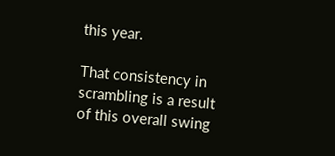this year.

That consistency in scrambling is a result of this overall swing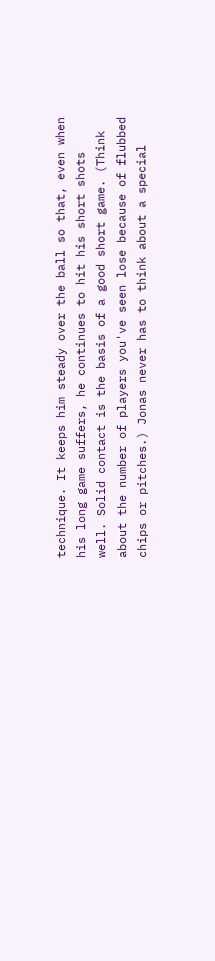technique. It keeps him steady over the ball so that, even when his long game suffers, he continues to hit his short shots well. Solid contact is the basis of a good short game. (Think about the number of players you've seen lose because of flubbed chips or pitches.) Jonas never has to think about a special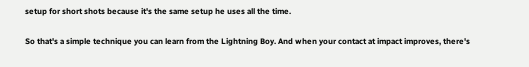setup for short shots because it's the same setup he uses all the time.

So that's a simple technique you can learn from the Lightning Boy. And when your contact at impact improves, there's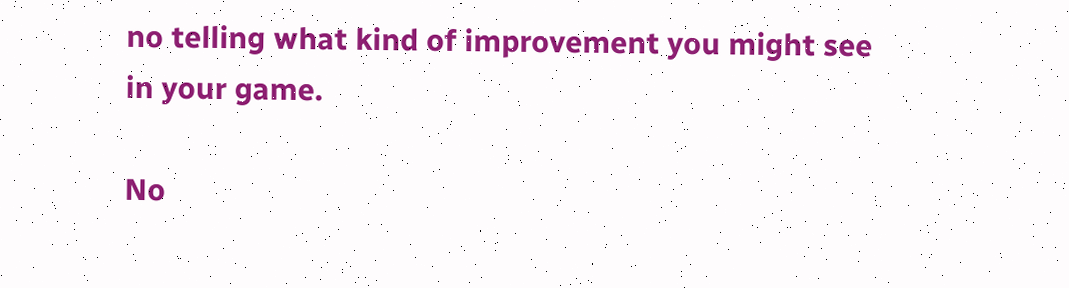no telling what kind of improvement you might see in your game.

No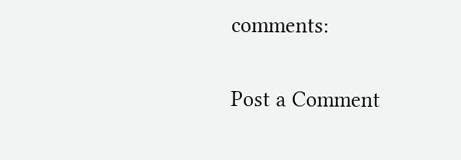comments:

Post a Comment